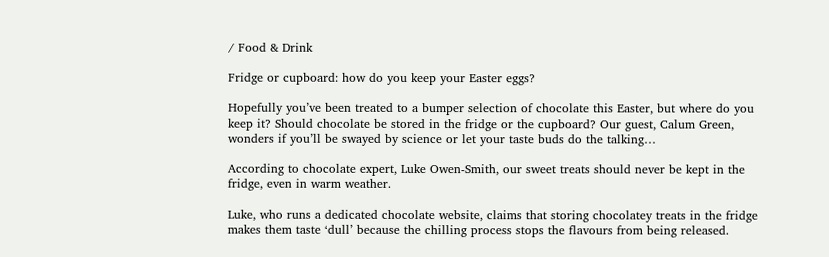/ Food & Drink

Fridge or cupboard: how do you keep your Easter eggs?

Hopefully you’ve been treated to a bumper selection of chocolate this Easter, but where do you keep it? Should chocolate be stored in the fridge or the cupboard? Our guest, Calum Green, wonders if you’ll be swayed by science or let your taste buds do the talking…

According to chocolate expert, Luke Owen-Smith, our sweet treats should never be kept in the fridge, even in warm weather.

Luke, who runs a dedicated chocolate website, claims that storing chocolatey treats in the fridge makes them taste ‘dull’ because the chilling process stops the flavours from being released.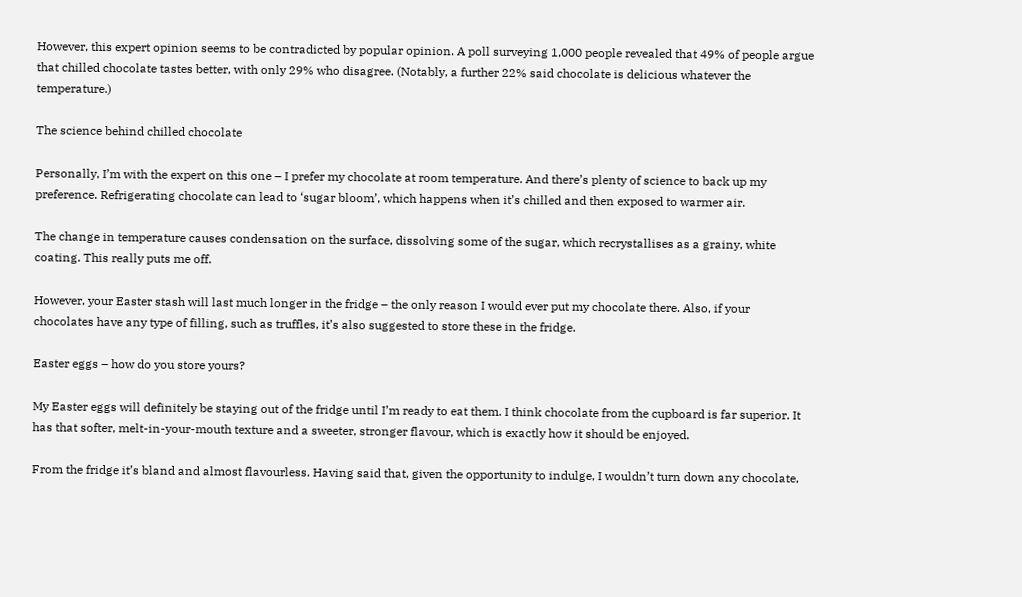However, this expert opinion seems to be contradicted by popular opinion. A poll surveying 1,000 people revealed that 49% of people argue that chilled chocolate tastes better, with only 29% who disagree. (Notably, a further 22% said chocolate is delicious whatever the temperature.)

The science behind chilled chocolate

Personally, I’m with the expert on this one – I prefer my chocolate at room temperature. And there’s plenty of science to back up my preference. Refrigerating chocolate can lead to ‘sugar bloom’, which happens when it’s chilled and then exposed to warmer air.

The change in temperature causes condensation on the surface, dissolving some of the sugar, which recrystallises as a grainy, white coating. This really puts me off.

However, your Easter stash will last much longer in the fridge – the only reason I would ever put my chocolate there. Also, if your chocolates have any type of filling, such as truffles, it’s also suggested to store these in the fridge.

Easter eggs – how do you store yours?

My Easter eggs will definitely be staying out of the fridge until I’m ready to eat them. I think chocolate from the cupboard is far superior. It has that softer, melt-in-your-mouth texture and a sweeter, stronger flavour, which is exactly how it should be enjoyed.

From the fridge it’s bland and almost flavourless. Having said that, given the opportunity to indulge, I wouldn’t turn down any chocolate,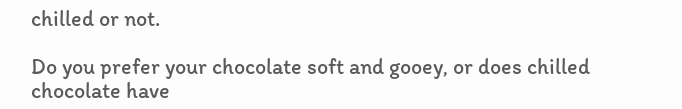chilled or not.

Do you prefer your chocolate soft and gooey, or does chilled chocolate have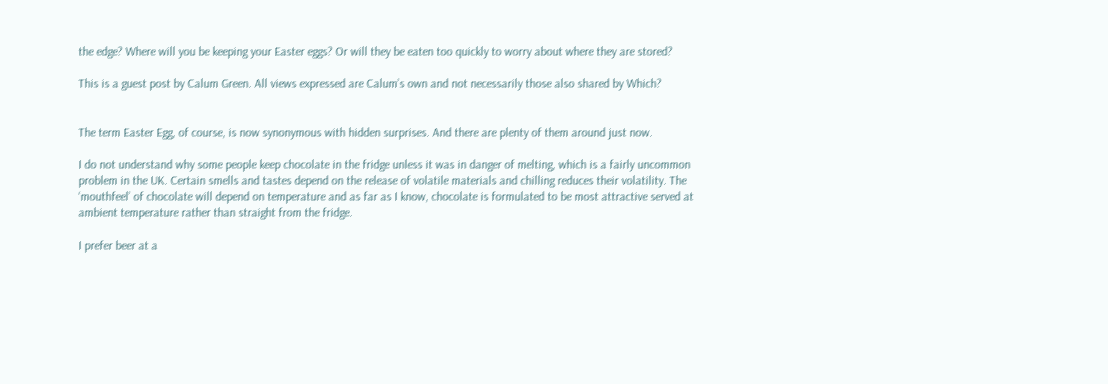the edge? Where will you be keeping your Easter eggs? Or will they be eaten too quickly to worry about where they are stored?

This is a guest post by Calum Green. All views expressed are Calum’s own and not necessarily those also shared by Which?


The term Easter Egg, of course, is now synonymous with hidden surprises. And there are plenty of them around just now.

I do not understand why some people keep chocolate in the fridge unless it was in danger of melting, which is a fairly uncommon problem in the UK. Certain smells and tastes depend on the release of volatile materials and chilling reduces their volatility. The ‘mouthfeel’ of chocolate will depend on temperature and as far as I know, chocolate is formulated to be most attractive served at ambient temperature rather than straight from the fridge.

I prefer beer at a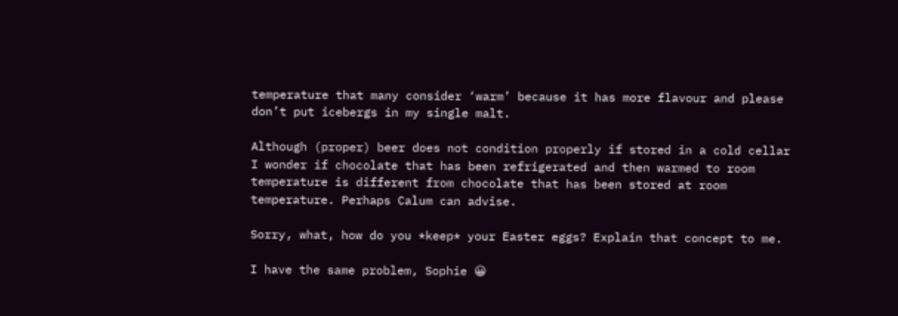temperature that many consider ‘warm’ because it has more flavour and please don’t put icebergs in my single malt.

Although (proper) beer does not condition properly if stored in a cold cellar I wonder if chocolate that has been refrigerated and then warmed to room temperature is different from chocolate that has been stored at room temperature. Perhaps Calum can advise.

Sorry, what, how do you *keep* your Easter eggs? Explain that concept to me.

I have the same problem, Sophie 😀